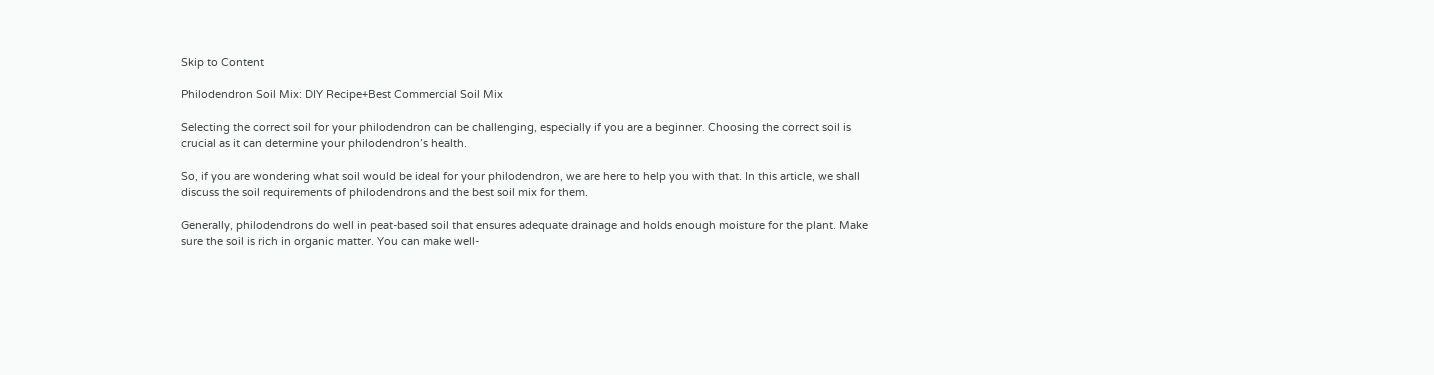Skip to Content

Philodendron Soil Mix: DIY Recipe+Best Commercial Soil Mix

Selecting the correct soil for your philodendron can be challenging, especially if you are a beginner. Choosing the correct soil is crucial as it can determine your philodendron’s health.

So, if you are wondering what soil would be ideal for your philodendron, we are here to help you with that. In this article, we shall discuss the soil requirements of philodendrons and the best soil mix for them.

Generally, philodendrons do well in peat-based soil that ensures adequate drainage and holds enough moisture for the plant. Make sure the soil is rich in organic matter. You can make well-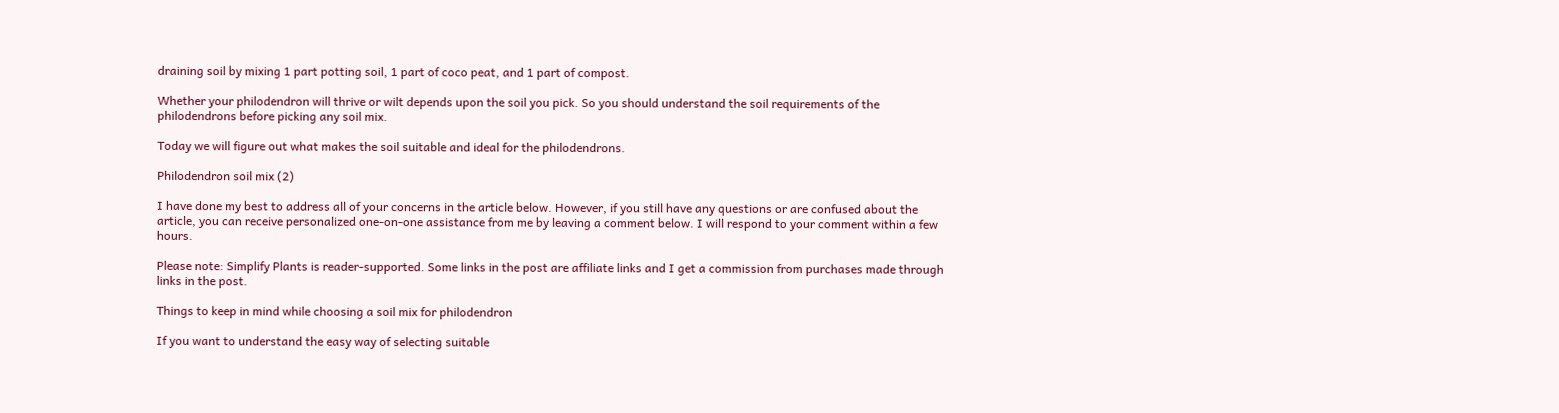draining soil by mixing 1 part potting soil, 1 part of coco peat, and 1 part of compost.

Whether your philodendron will thrive or wilt depends upon the soil you pick. So you should understand the soil requirements of the philodendrons before picking any soil mix.

Today we will figure out what makes the soil suitable and ideal for the philodendrons.

Philodendron soil mix (2)

I have done my best to address all of your concerns in the article below. However, if you still have any questions or are confused about the article, you can receive personalized one-on-one assistance from me by leaving a comment below. I will respond to your comment within a few hours.

Please note: Simplify Plants is reader-supported. Some links in the post are affiliate links and I get a commission from purchases made through links in the post.

Things to keep in mind while choosing a soil mix for philodendron

If you want to understand the easy way of selecting suitable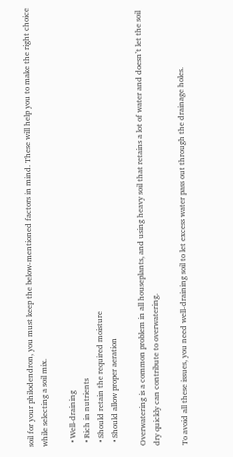soil for your philodendron, you must keep the below-mentioned factors in mind. These will help you to make the right choice while selecting a soil mix.

  • Well-draining
  • Rich in nutrients
  • Should retain the required moisture
  • Should allow proper aeration

Overwatering is a common problem in all houseplants, and using heavy soil that retains a lot of water and doesn’t let the soil dry quickly can contribute to overwatering.

To avoid all these issues, you need well-draining soil to let excess water pass out through the drainage holes.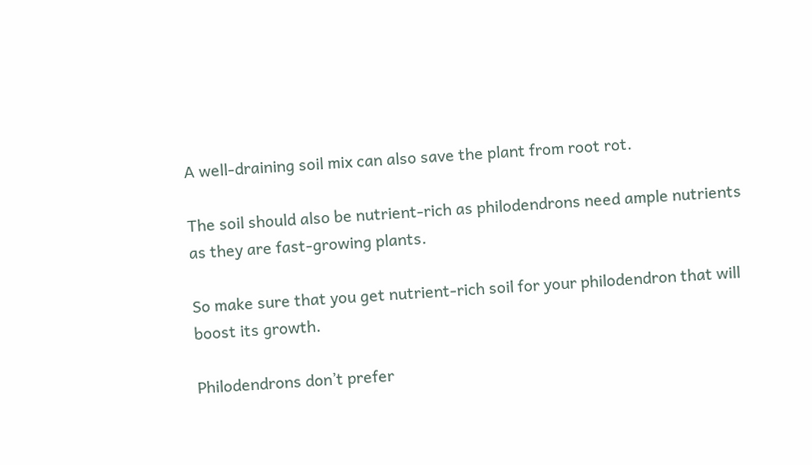A well-draining soil mix can also save the plant from root rot.

The soil should also be nutrient-rich as philodendrons need ample nutrients as they are fast-growing plants.

So make sure that you get nutrient-rich soil for your philodendron that will boost its growth.

Philodendrons don’t prefer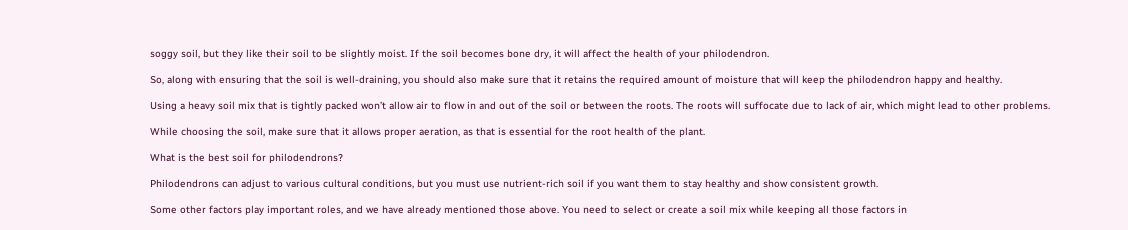soggy soil, but they like their soil to be slightly moist. If the soil becomes bone dry, it will affect the health of your philodendron.

So, along with ensuring that the soil is well-draining, you should also make sure that it retains the required amount of moisture that will keep the philodendron happy and healthy.

Using a heavy soil mix that is tightly packed won’t allow air to flow in and out of the soil or between the roots. The roots will suffocate due to lack of air, which might lead to other problems.

While choosing the soil, make sure that it allows proper aeration, as that is essential for the root health of the plant.

What is the best soil for philodendrons?

Philodendrons can adjust to various cultural conditions, but you must use nutrient-rich soil if you want them to stay healthy and show consistent growth.

Some other factors play important roles, and we have already mentioned those above. You need to select or create a soil mix while keeping all those factors in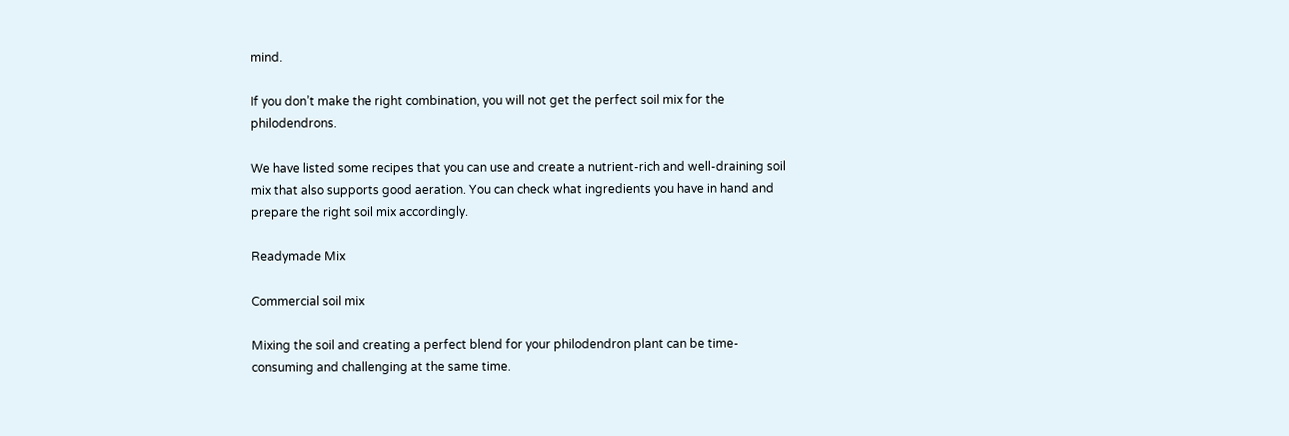mind.

If you don’t make the right combination, you will not get the perfect soil mix for the philodendrons.

We have listed some recipes that you can use and create a nutrient-rich and well-draining soil mix that also supports good aeration. You can check what ingredients you have in hand and prepare the right soil mix accordingly.

Readymade Mix

Commercial soil mix

Mixing the soil and creating a perfect blend for your philodendron plant can be time-consuming and challenging at the same time.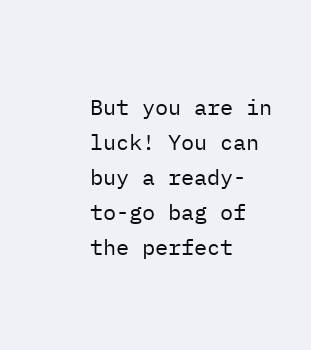But you are in luck! You can buy a ready-to-go bag of the perfect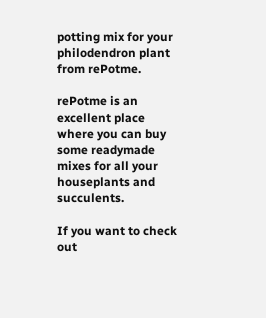potting mix for your philodendron plant from rePotme.

rePotme is an excellent place where you can buy some readymade mixes for all your houseplants and succulents.

If you want to check out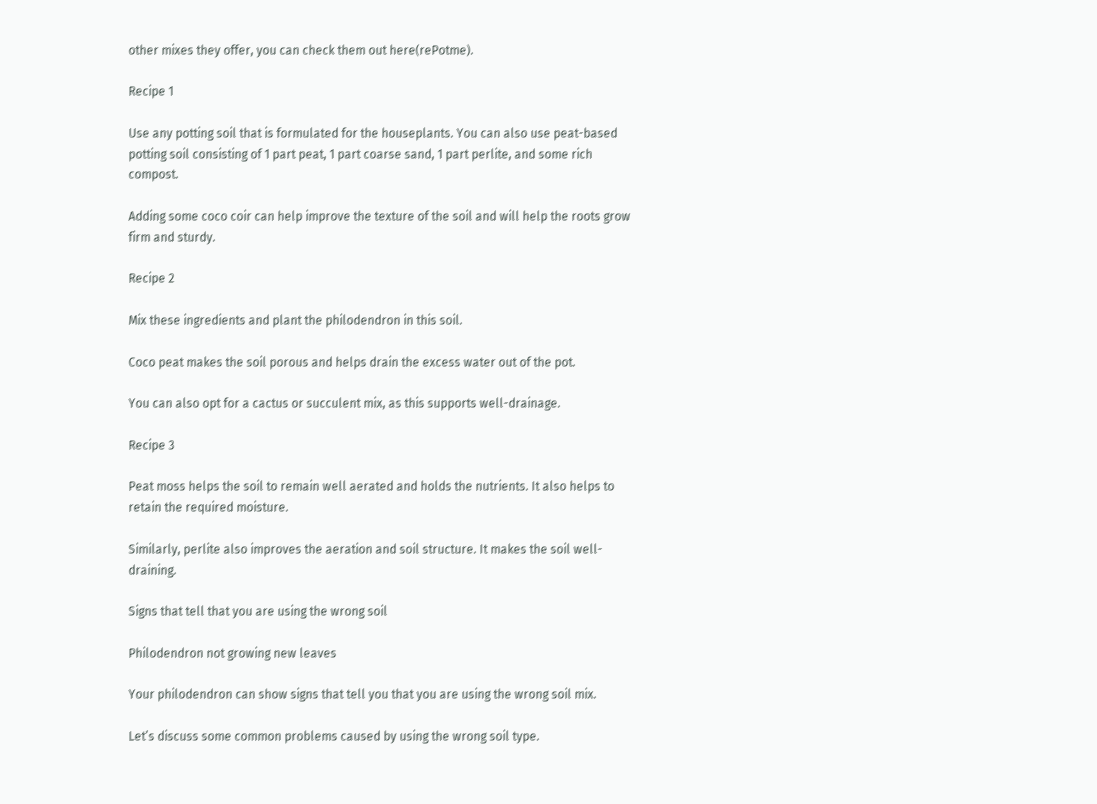other mixes they offer, you can check them out here(rePotme).

Recipe 1

Use any potting soil that is formulated for the houseplants. You can also use peat-based potting soil consisting of 1 part peat, 1 part coarse sand, 1 part perlite, and some rich compost.

Adding some coco coir can help improve the texture of the soil and will help the roots grow firm and sturdy.

Recipe 2

Mix these ingredients and plant the philodendron in this soil.

Coco peat makes the soil porous and helps drain the excess water out of the pot.

You can also opt for a cactus or succulent mix, as this supports well-drainage.

Recipe 3

Peat moss helps the soil to remain well aerated and holds the nutrients. It also helps to retain the required moisture.

Similarly, perlite also improves the aeration and soil structure. It makes the soil well-draining.

Signs that tell that you are using the wrong soil

Philodendron not growing new leaves

Your philodendron can show signs that tell you that you are using the wrong soil mix.

Let’s discuss some common problems caused by using the wrong soil type.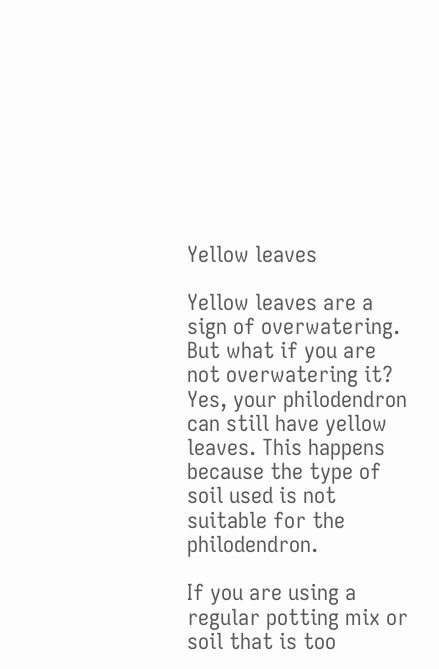Yellow leaves

Yellow leaves are a sign of overwatering. But what if you are not overwatering it? Yes, your philodendron can still have yellow leaves. This happens because the type of soil used is not suitable for the philodendron.

If you are using a regular potting mix or soil that is too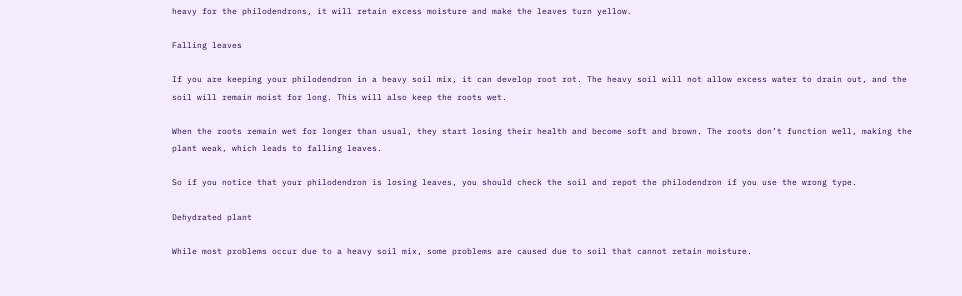heavy for the philodendrons, it will retain excess moisture and make the leaves turn yellow.

Falling leaves

If you are keeping your philodendron in a heavy soil mix, it can develop root rot. The heavy soil will not allow excess water to drain out, and the soil will remain moist for long. This will also keep the roots wet.

When the roots remain wet for longer than usual, they start losing their health and become soft and brown. The roots don’t function well, making the plant weak, which leads to falling leaves.

So if you notice that your philodendron is losing leaves, you should check the soil and repot the philodendron if you use the wrong type.

Dehydrated plant

While most problems occur due to a heavy soil mix, some problems are caused due to soil that cannot retain moisture.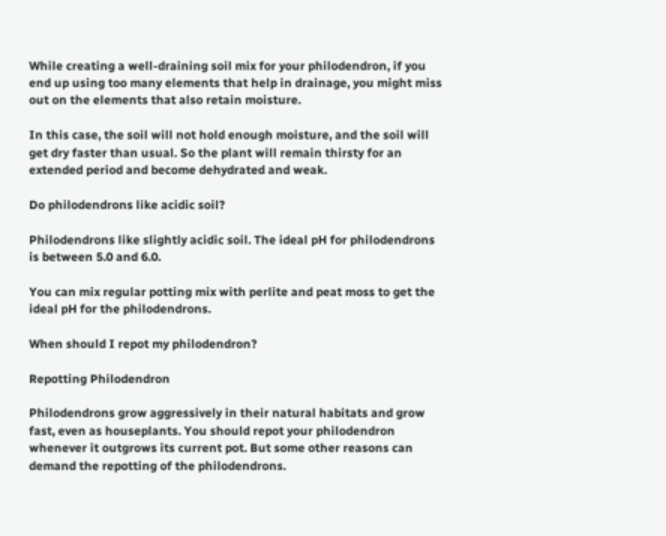While creating a well-draining soil mix for your philodendron, if you end up using too many elements that help in drainage, you might miss out on the elements that also retain moisture.

In this case, the soil will not hold enough moisture, and the soil will get dry faster than usual. So the plant will remain thirsty for an extended period and become dehydrated and weak.

Do philodendrons like acidic soil?

Philodendrons like slightly acidic soil. The ideal pH for philodendrons is between 5.0 and 6.0.

You can mix regular potting mix with perlite and peat moss to get the ideal pH for the philodendrons.

When should I repot my philodendron?

Repotting Philodendron

Philodendrons grow aggressively in their natural habitats and grow fast, even as houseplants. You should repot your philodendron whenever it outgrows its current pot. But some other reasons can demand the repotting of the philodendrons.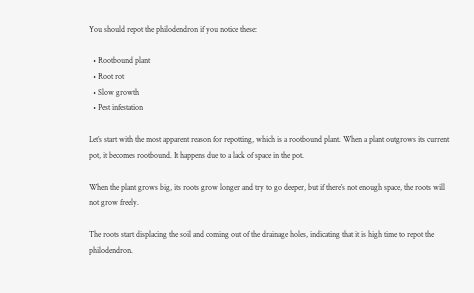You should repot the philodendron if you notice these:

  • Rootbound plant
  • Root rot
  • Slow growth
  • Pest infestation

Let’s start with the most apparent reason for repotting, which is a rootbound plant. When a plant outgrows its current pot, it becomes rootbound. It happens due to a lack of space in the pot.

When the plant grows big, its roots grow longer and try to go deeper, but if there’s not enough space, the roots will not grow freely.

The roots start displacing the soil and coming out of the drainage holes, indicating that it is high time to repot the philodendron.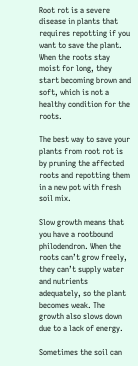Root rot is a severe disease in plants that requires repotting if you want to save the plant. When the roots stay moist for long, they start becoming brown and soft, which is not a healthy condition for the roots.

The best way to save your plants from root rot is by pruning the affected roots and repotting them in a new pot with fresh soil mix.

Slow growth means that you have a rootbound philodendron. When the roots can’t grow freely, they can’t supply water and nutrients adequately, so the plant becomes weak. The growth also slows down due to a lack of energy.

Sometimes the soil can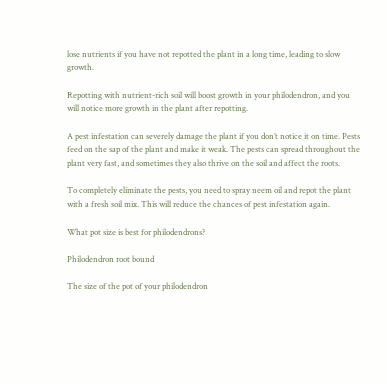lose nutrients if you have not repotted the plant in a long time, leading to slow growth.

Repotting with nutrient-rich soil will boost growth in your philodendron, and you will notice more growth in the plant after repotting.

A pest infestation can severely damage the plant if you don’t notice it on time. Pests feed on the sap of the plant and make it weak. The pests can spread throughout the plant very fast, and sometimes they also thrive on the soil and affect the roots.

To completely eliminate the pests, you need to spray neem oil and repot the plant with a fresh soil mix. This will reduce the chances of pest infestation again.

What pot size is best for philodendrons?

Philodendron root bound

The size of the pot of your philodendron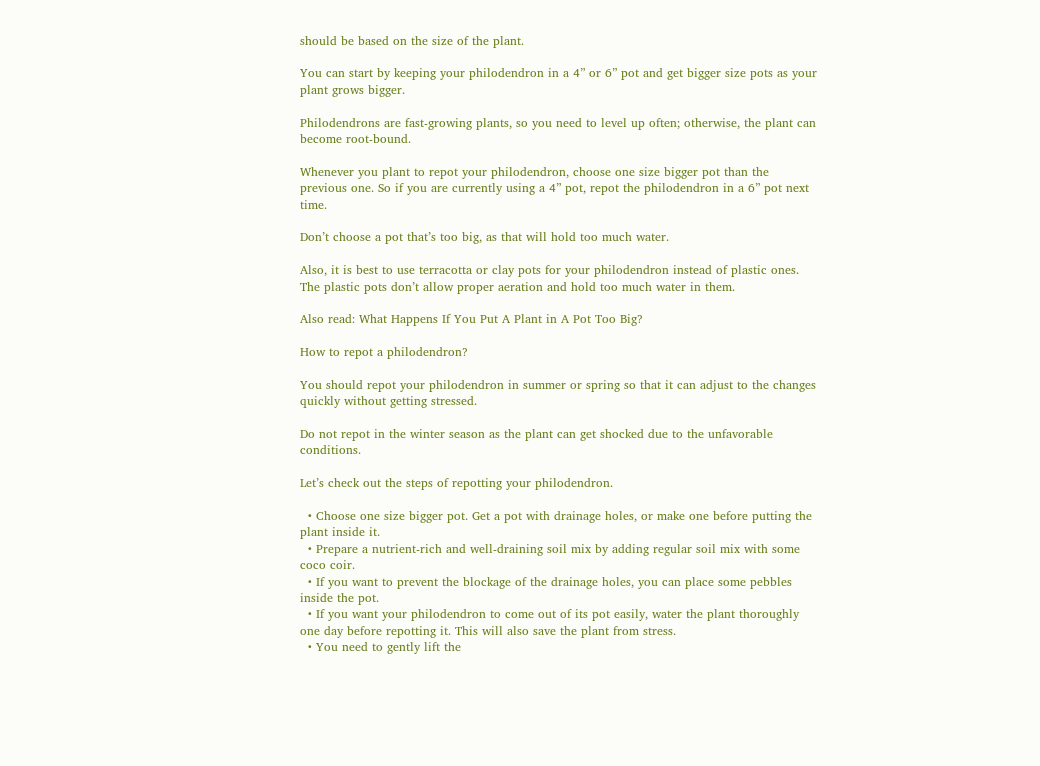should be based on the size of the plant.

You can start by keeping your philodendron in a 4” or 6” pot and get bigger size pots as your plant grows bigger.

Philodendrons are fast-growing plants, so you need to level up often; otherwise, the plant can become root-bound.

Whenever you plant to repot your philodendron, choose one size bigger pot than the previous one. So if you are currently using a 4” pot, repot the philodendron in a 6” pot next time.

Don’t choose a pot that’s too big, as that will hold too much water.

Also, it is best to use terracotta or clay pots for your philodendron instead of plastic ones. The plastic pots don’t allow proper aeration and hold too much water in them.

Also read: What Happens If You Put A Plant in A Pot Too Big?

How to repot a philodendron?

You should repot your philodendron in summer or spring so that it can adjust to the changes quickly without getting stressed.

Do not repot in the winter season as the plant can get shocked due to the unfavorable conditions.

Let’s check out the steps of repotting your philodendron.

  • Choose one size bigger pot. Get a pot with drainage holes, or make one before putting the plant inside it.
  • Prepare a nutrient-rich and well-draining soil mix by adding regular soil mix with some coco coir.
  • If you want to prevent the blockage of the drainage holes, you can place some pebbles inside the pot.
  • If you want your philodendron to come out of its pot easily, water the plant thoroughly one day before repotting it. This will also save the plant from stress.
  • You need to gently lift the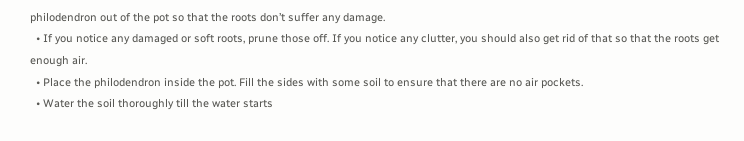philodendron out of the pot so that the roots don’t suffer any damage.
  • If you notice any damaged or soft roots, prune those off. If you notice any clutter, you should also get rid of that so that the roots get enough air.
  • Place the philodendron inside the pot. Fill the sides with some soil to ensure that there are no air pockets.
  • Water the soil thoroughly till the water starts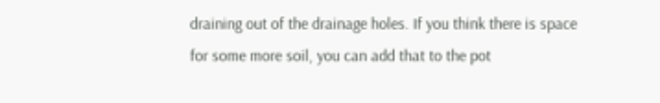draining out of the drainage holes. If you think there is space for some more soil, you can add that to the pot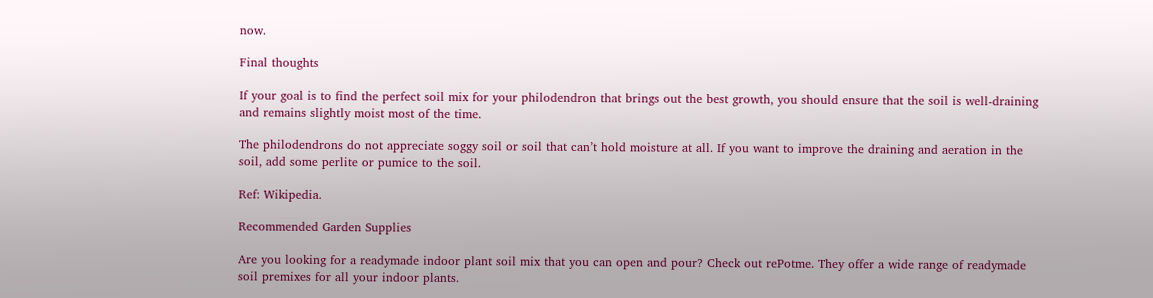now.

Final thoughts

If your goal is to find the perfect soil mix for your philodendron that brings out the best growth, you should ensure that the soil is well-draining and remains slightly moist most of the time.

The philodendrons do not appreciate soggy soil or soil that can’t hold moisture at all. If you want to improve the draining and aeration in the soil, add some perlite or pumice to the soil.

Ref: Wikipedia.

Recommended Garden Supplies

Are you looking for a readymade indoor plant soil mix that you can open and pour? Check out rePotme. They offer a wide range of readymade soil premixes for all your indoor plants.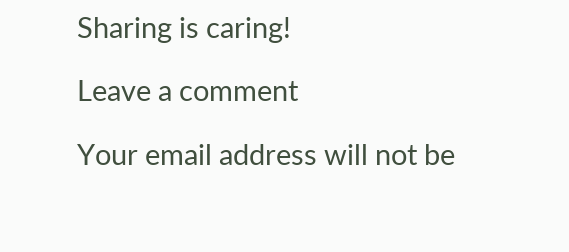Sharing is caring!

Leave a comment

Your email address will not be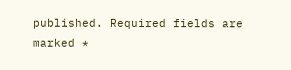published. Required fields are marked *